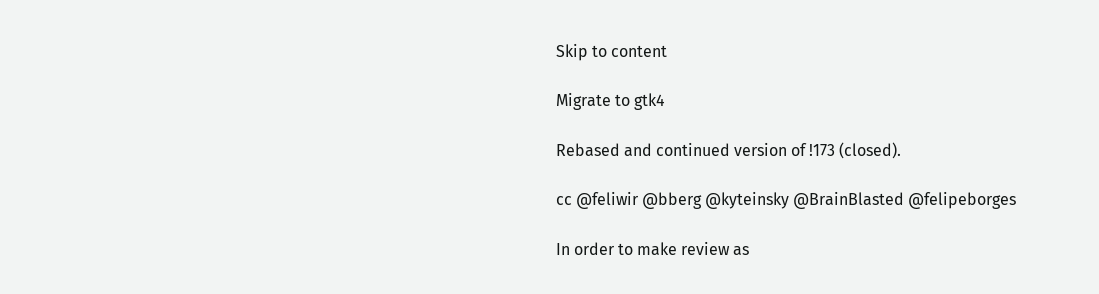Skip to content

Migrate to gtk4

Rebased and continued version of !173 (closed).

cc @feliwir @bberg @kyteinsky @BrainBlasted @felipeborges

In order to make review as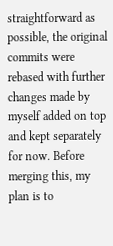straightforward as possible, the original commits were rebased with further changes made by myself added on top and kept separately for now. Before merging this, my plan is to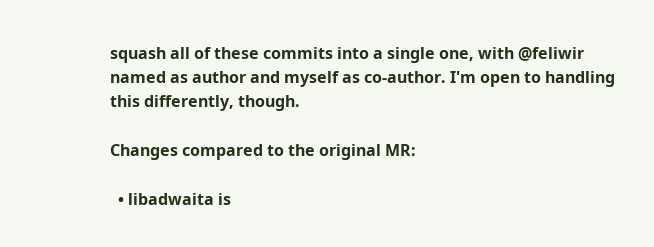squash all of these commits into a single one, with @feliwir named as author and myself as co-author. I'm open to handling this differently, though.

Changes compared to the original MR:

  • libadwaita is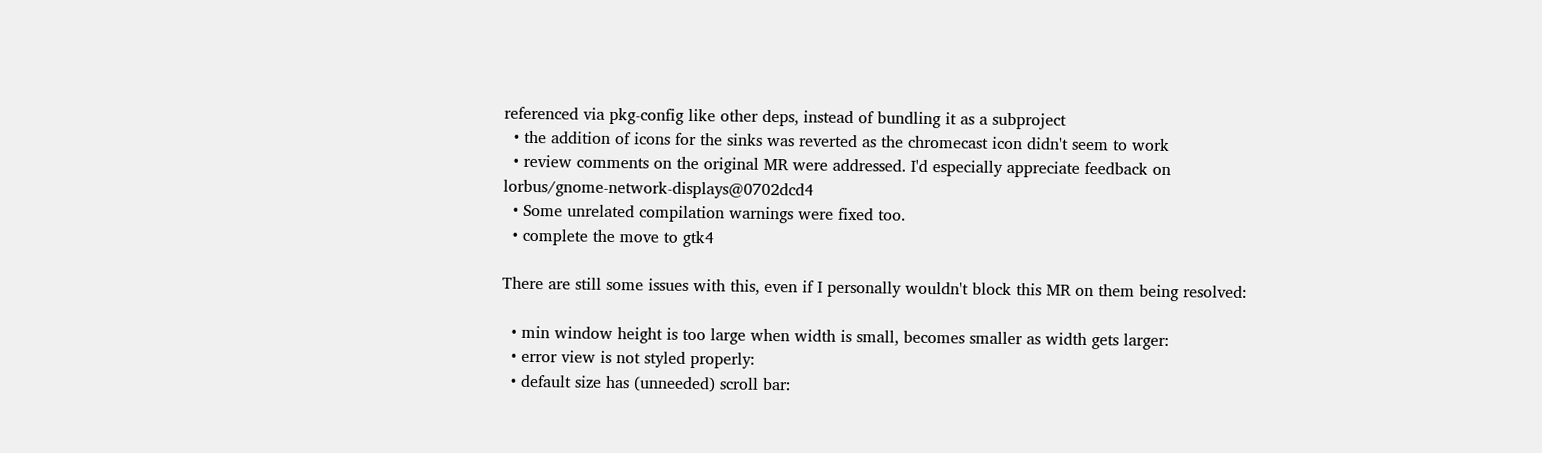referenced via pkg-config like other deps, instead of bundling it as a subproject
  • the addition of icons for the sinks was reverted as the chromecast icon didn't seem to work
  • review comments on the original MR were addressed. I'd especially appreciate feedback on lorbus/gnome-network-displays@0702dcd4
  • Some unrelated compilation warnings were fixed too.
  • complete the move to gtk4

There are still some issues with this, even if I personally wouldn't block this MR on them being resolved:

  • min window height is too large when width is small, becomes smaller as width gets larger:
  • error view is not styled properly:
  • default size has (unneeded) scroll bar: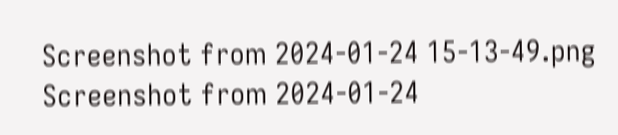Screenshot from 2024-01-24 15-13-49.png Screenshot from 2024-01-24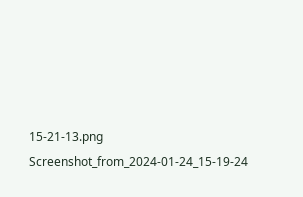15-21-13.png Screenshot_from_2024-01-24_15-19-24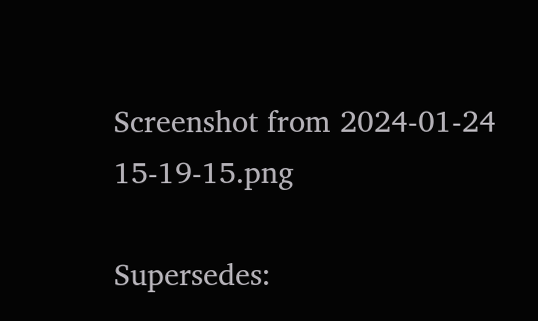Screenshot from 2024-01-24 15-19-15.png

Supersedes: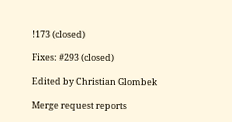!173 (closed)

Fixes: #293 (closed)

Edited by Christian Glombek

Merge request reports